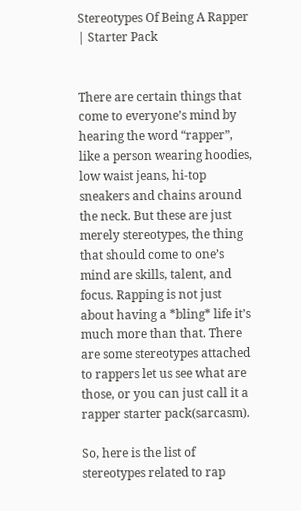Stereotypes Of Being A Rapper | Starter Pack


There are certain things that come to everyone’s mind by hearing the word “rapper”, like a person wearing hoodies, low waist jeans, hi-top sneakers and chains around the neck. But these are just merely stereotypes, the thing that should come to one’s mind are skills, talent, and focus. Rapping is not just about having a *bling* life it’s much more than that. There are some stereotypes attached to rappers let us see what are those, or you can just call it a  rapper starter pack(sarcasm).

So, here is the list of stereotypes related to rap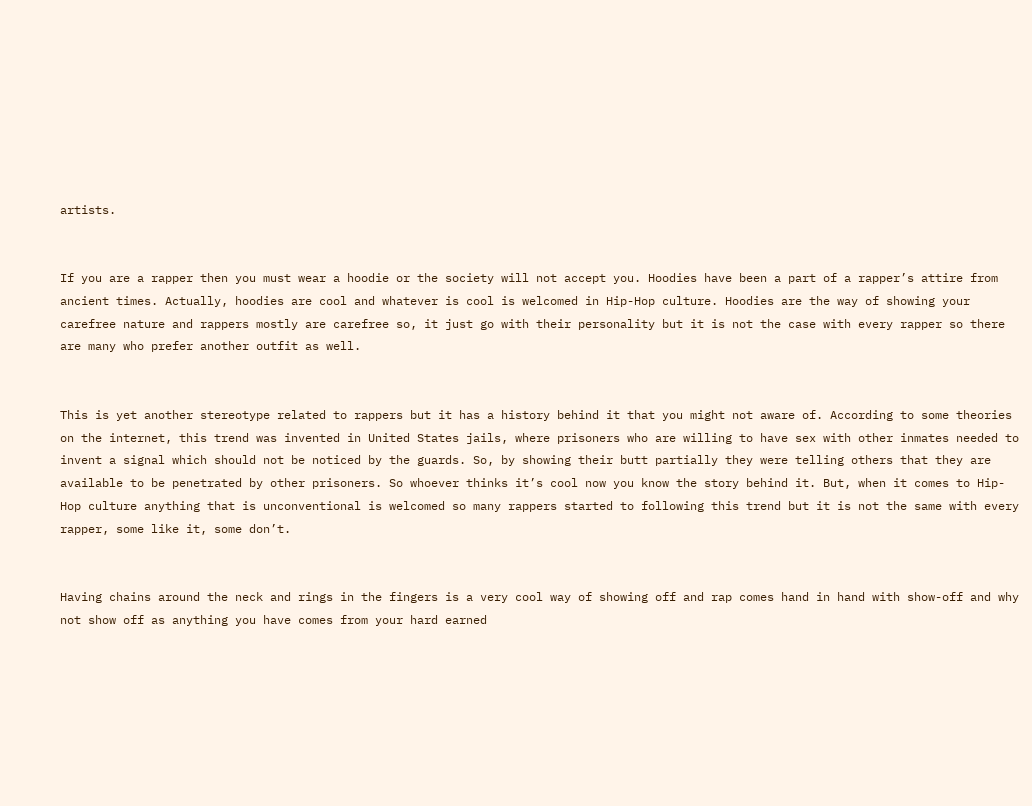artists.


If you are a rapper then you must wear a hoodie or the society will not accept you. Hoodies have been a part of a rapper’s attire from ancient times. Actually, hoodies are cool and whatever is cool is welcomed in Hip-Hop culture. Hoodies are the way of showing your carefree nature and rappers mostly are carefree so, it just go with their personality but it is not the case with every rapper so there are many who prefer another outfit as well.


This is yet another stereotype related to rappers but it has a history behind it that you might not aware of. According to some theories on the internet, this trend was invented in United States jails, where prisoners who are willing to have sex with other inmates needed to invent a signal which should not be noticed by the guards. So, by showing their butt partially they were telling others that they are available to be penetrated by other prisoners. So whoever thinks it’s cool now you know the story behind it. But, when it comes to Hip-Hop culture anything that is unconventional is welcomed so many rappers started to following this trend but it is not the same with every rapper, some like it, some don’t.


Having chains around the neck and rings in the fingers is a very cool way of showing off and rap comes hand in hand with show-off and why not show off as anything you have comes from your hard earned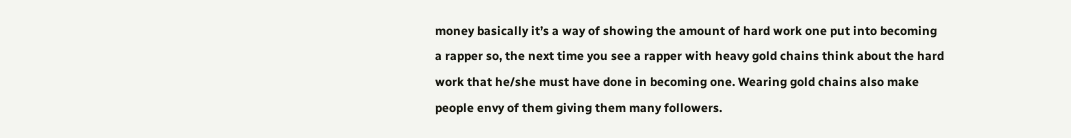money basically it’s a way of showing the amount of hard work one put into becoming a rapper so, the next time you see a rapper with heavy gold chains think about the hard work that he/she must have done in becoming one. Wearing gold chains also make people envy of them giving them many followers.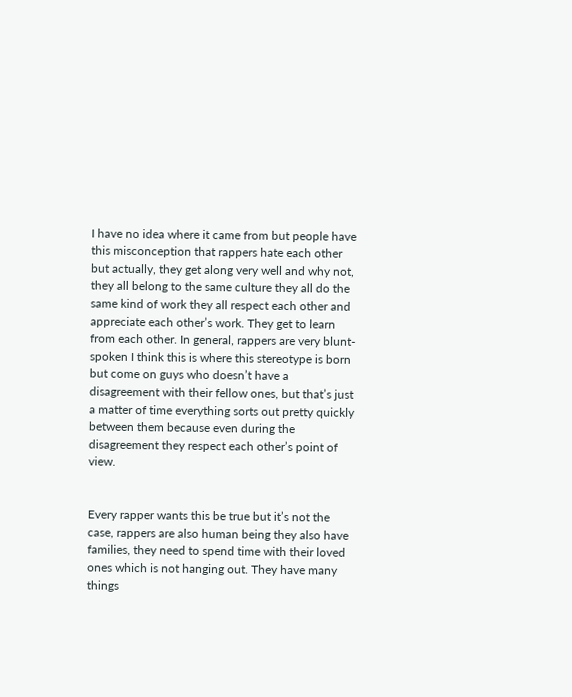I have no idea where it came from but people have this misconception that rappers hate each other but actually, they get along very well and why not, they all belong to the same culture they all do the same kind of work they all respect each other and appreciate each other’s work. They get to learn from each other. In general, rappers are very blunt-spoken I think this is where this stereotype is born but come on guys who doesn’t have a disagreement with their fellow ones, but that’s just a matter of time everything sorts out pretty quickly between them because even during the disagreement they respect each other’s point of view.


Every rapper wants this be true but it’s not the case, rappers are also human being they also have families, they need to spend time with their loved ones which is not hanging out. They have many things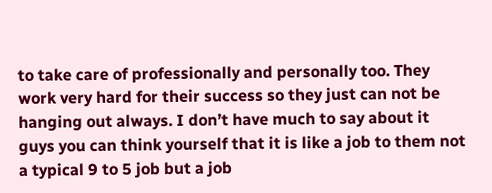to take care of professionally and personally too. They work very hard for their success so they just can not be hanging out always. I don’t have much to say about it guys you can think yourself that it is like a job to them not a typical 9 to 5 job but a job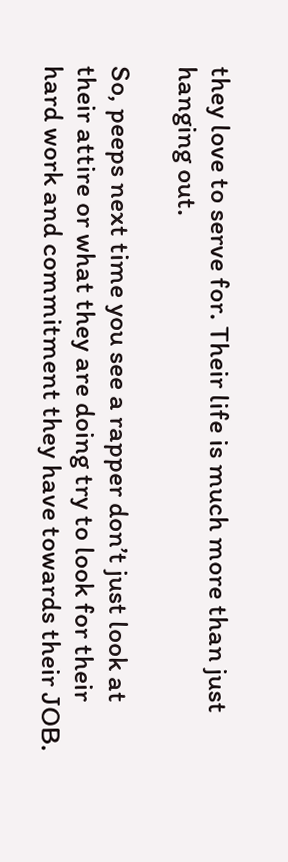they love to serve for. Their life is much more than just hanging out.

So, peeps next time you see a rapper don’t just look at their attire or what they are doing try to look for their hard work and commitment they have towards their JOB.